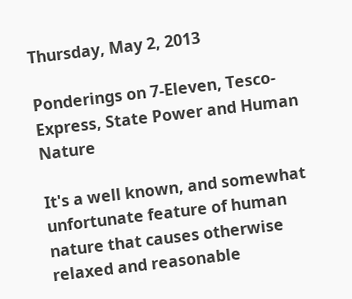Thursday, May 2, 2013

Ponderings on 7-Eleven, Tesco-Express, State Power and Human Nature

It's a well known, and somewhat unfortunate feature of human nature that causes otherwise relaxed and reasonable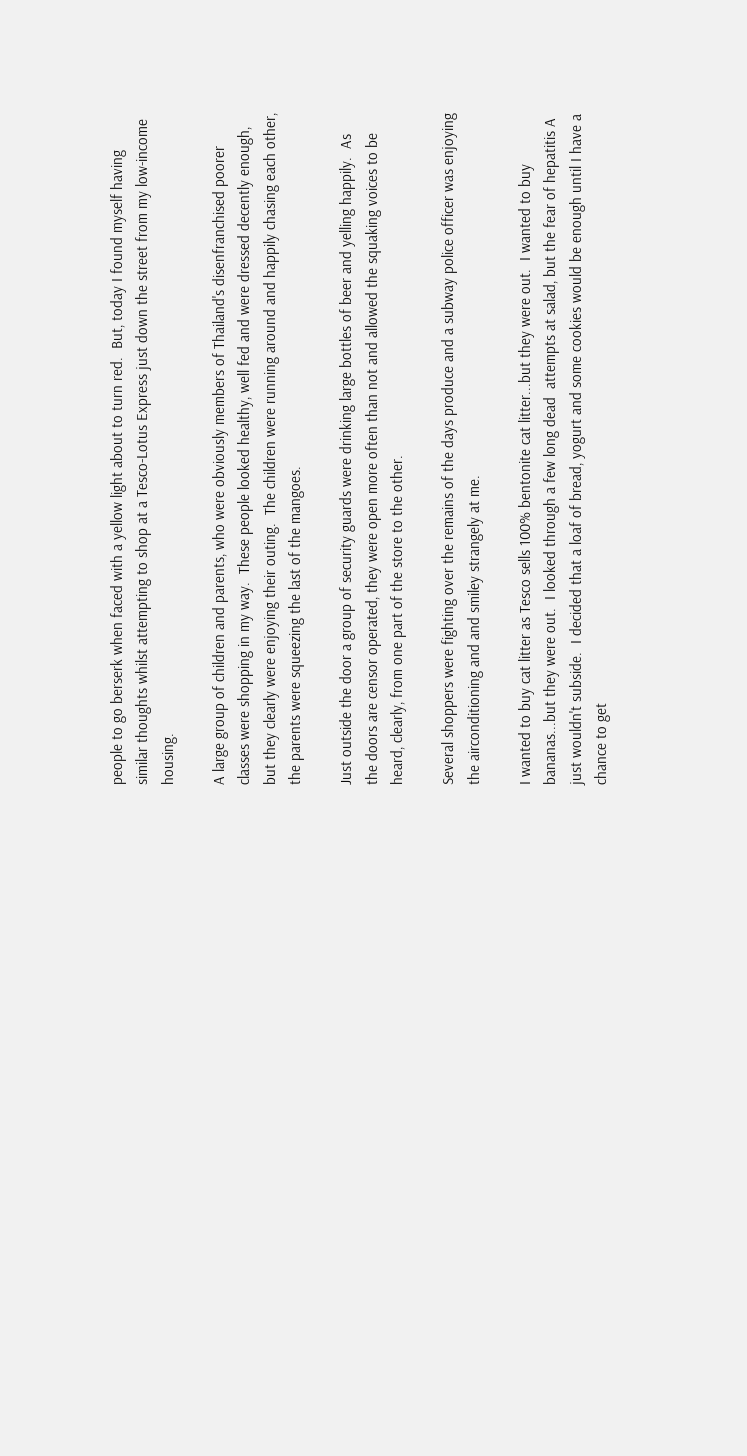people to go berserk when faced with a yellow light about to turn red.  But, today I found myself having similar thoughts whilst attempting to shop at a Tesco-Lotus Express just down the street from my low-income housing.

A large group of children and parents, who were obviously members of Thailand's disenfranchised poorer classes were shopping in my way.  These people looked healthy, well fed and were dressed decently enough, but they clearly were enjoying their outing.  The children were running around and happily chasing each other, the parents were squeezing the last of the mangoes.

Just outside the door a group of security guards were drinking large bottles of beer and yelling happily.  As the doors are censor operated, they were open more often than not and allowed the squaking voices to be heard, clearly, from one part of the store to the other.

Several shoppers were fighting over the remains of the days produce and a subway police officer was enjoying the airconditioning and and smiley strangely at me.

I wanted to buy cat litter as Tesco sells 100% bentonite cat litter...but they were out.  I wanted to buy bananas...but they were out.  I looked through a few long dead  attempts at salad, but the fear of hepatitis A just wouldn't subside.  I decided that a loaf of bread, yogurt and some cookies would be enough until I have a chance to get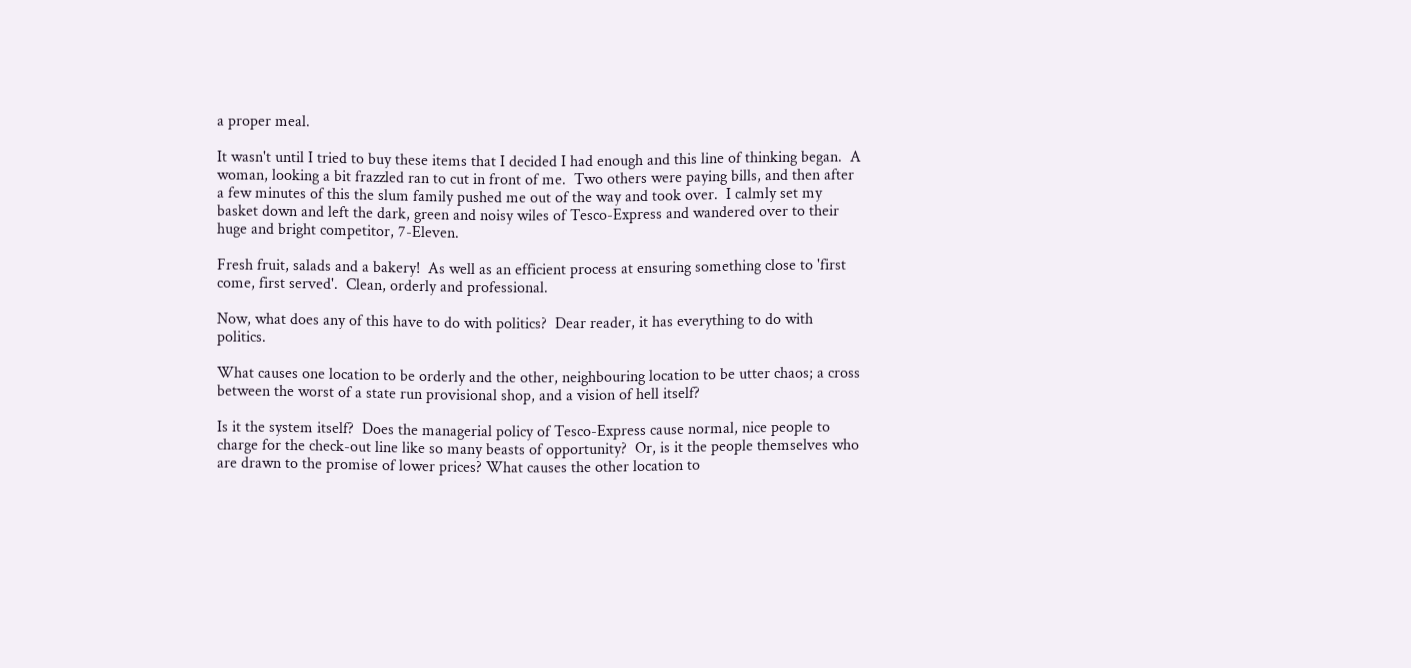a proper meal.

It wasn't until I tried to buy these items that I decided I had enough and this line of thinking began.  A woman, looking a bit frazzled ran to cut in front of me.  Two others were paying bills, and then after a few minutes of this the slum family pushed me out of the way and took over.  I calmly set my basket down and left the dark, green and noisy wiles of Tesco-Express and wandered over to their huge and bright competitor, 7-Eleven.

Fresh fruit, salads and a bakery!  As well as an efficient process at ensuring something close to 'first come, first served'.  Clean, orderly and professional.

Now, what does any of this have to do with politics?  Dear reader, it has everything to do with politics.

What causes one location to be orderly and the other, neighbouring location to be utter chaos; a cross between the worst of a state run provisional shop, and a vision of hell itself?

Is it the system itself?  Does the managerial policy of Tesco-Express cause normal, nice people to charge for the check-out line like so many beasts of opportunity?  Or, is it the people themselves who are drawn to the promise of lower prices? What causes the other location to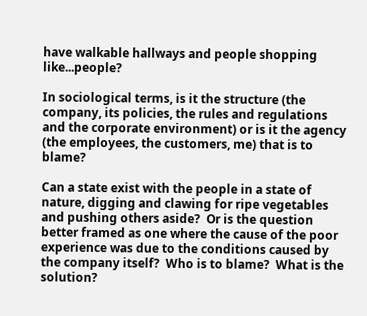have walkable hallways and people shopping like...people?

In sociological terms, is it the structure (the company, its policies, the rules and regulations and the corporate environment) or is it the agency (the employees, the customers, me) that is to blame?

Can a state exist with the people in a state of nature, digging and clawing for ripe vegetables and pushing others aside?  Or is the question better framed as one where the cause of the poor experience was due to the conditions caused by the company itself?  Who is to blame?  What is the solution?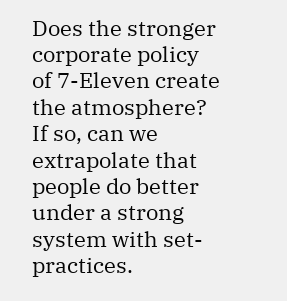Does the stronger corporate policy of 7-Eleven create the atmosphere?  If so, can we extrapolate that people do better under a strong system with set-practices.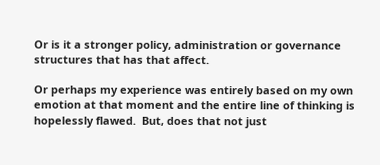Or is it a stronger policy, administration or governance structures that has that affect.

Or perhaps my experience was entirely based on my own emotion at that moment and the entire line of thinking is hopelessly flawed.  But, does that not just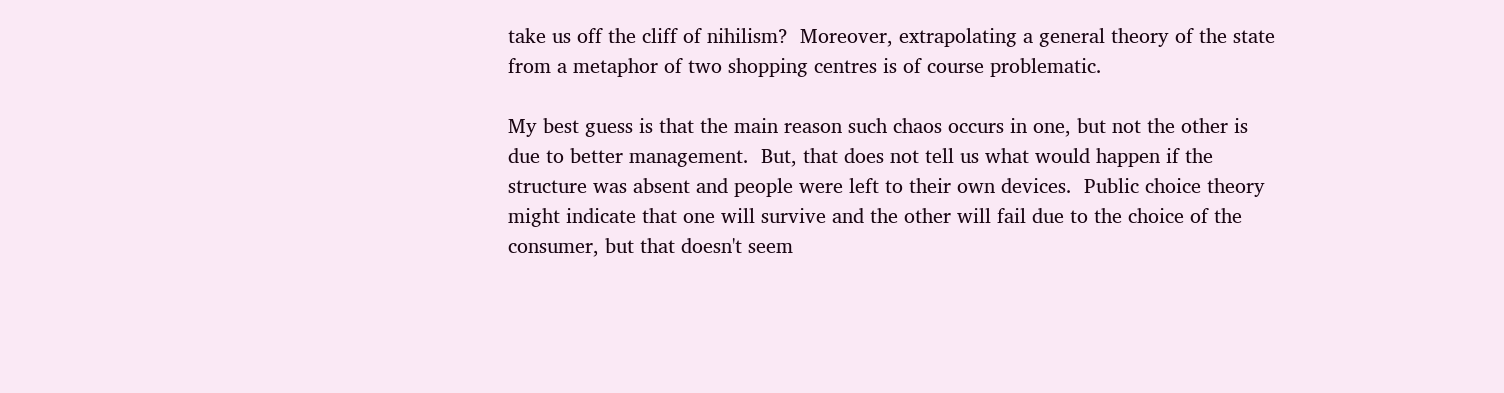take us off the cliff of nihilism?  Moreover, extrapolating a general theory of the state from a metaphor of two shopping centres is of course problematic.

My best guess is that the main reason such chaos occurs in one, but not the other is due to better management.  But, that does not tell us what would happen if the structure was absent and people were left to their own devices.  Public choice theory might indicate that one will survive and the other will fail due to the choice of the consumer, but that doesn't seem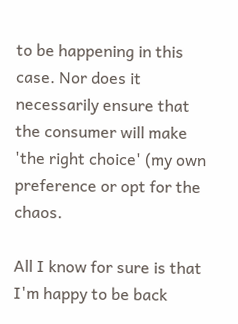to be happening in this case. Nor does it necessarily ensure that the consumer will make 'the right choice' (my own preference or opt for the chaos.

All I know for sure is that I'm happy to be back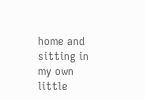home and sitting in my own little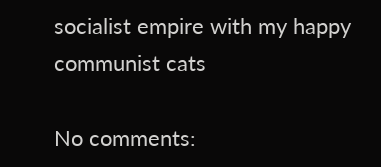socialist empire with my happy communist cats

No comments: